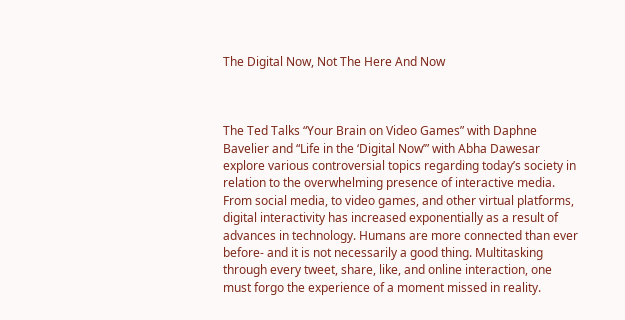The Digital Now, Not The Here And Now



The Ted Talks “Your Brain on Video Games” with Daphne Bavelier and “Life in the ‘Digital Now’” with Abha Dawesar explore various controversial topics regarding today’s society in relation to the overwhelming presence of interactive media. From social media, to video games, and other virtual platforms, digital interactivity has increased exponentially as a result of advances in technology. Humans are more connected than ever before- and it is not necessarily a good thing. Multitasking through every tweet, share, like, and online interaction, one must forgo the experience of a moment missed in reality.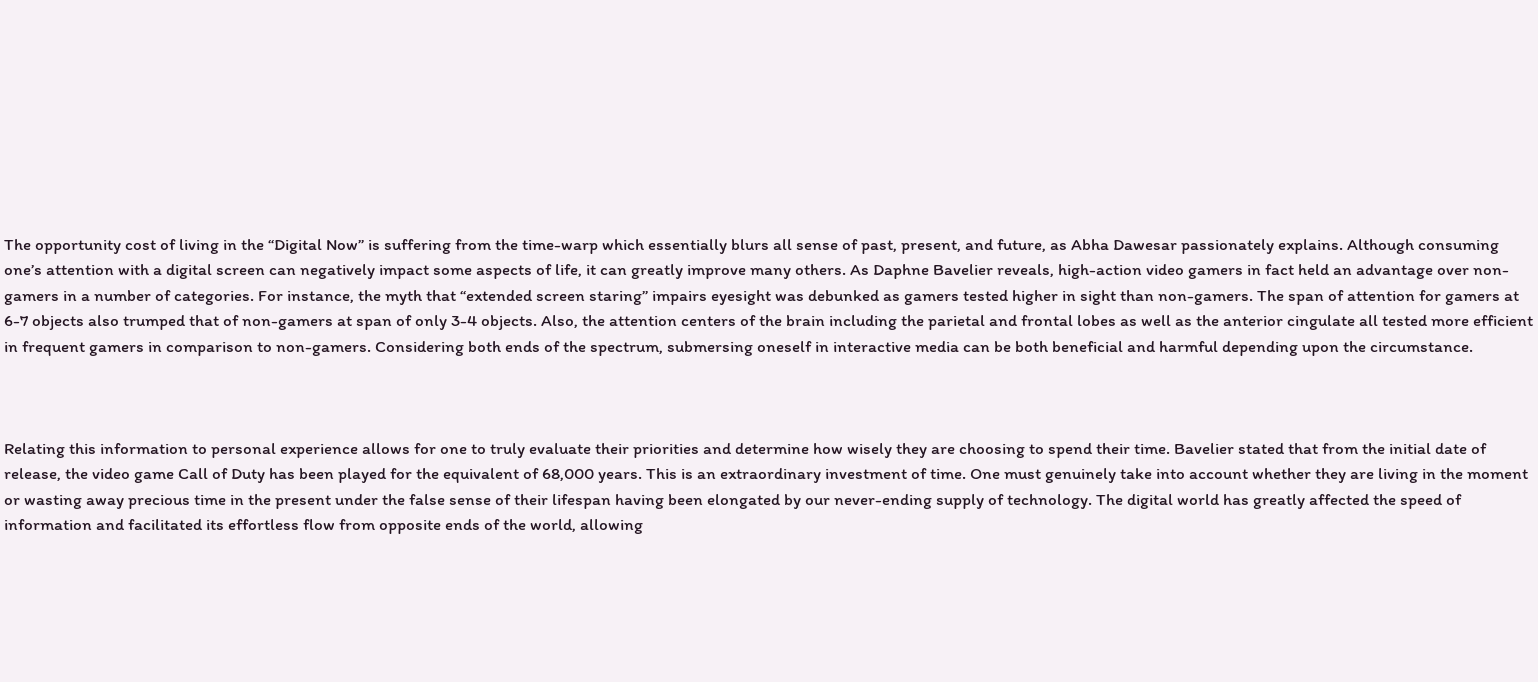The opportunity cost of living in the “Digital Now” is suffering from the time-warp which essentially blurs all sense of past, present, and future, as Abha Dawesar passionately explains. Although consuming one’s attention with a digital screen can negatively impact some aspects of life, it can greatly improve many others. As Daphne Bavelier reveals, high-action video gamers in fact held an advantage over non-gamers in a number of categories. For instance, the myth that “extended screen staring” impairs eyesight was debunked as gamers tested higher in sight than non-gamers. The span of attention for gamers at 6-7 objects also trumped that of non-gamers at span of only 3-4 objects. Also, the attention centers of the brain including the parietal and frontal lobes as well as the anterior cingulate all tested more efficient in frequent gamers in comparison to non-gamers. Considering both ends of the spectrum, submersing oneself in interactive media can be both beneficial and harmful depending upon the circumstance.



Relating this information to personal experience allows for one to truly evaluate their priorities and determine how wisely they are choosing to spend their time. Bavelier stated that from the initial date of release, the video game Call of Duty has been played for the equivalent of 68,000 years. This is an extraordinary investment of time. One must genuinely take into account whether they are living in the moment or wasting away precious time in the present under the false sense of their lifespan having been elongated by our never-ending supply of technology. The digital world has greatly affected the speed of information and facilitated its effortless flow from opposite ends of the world, allowing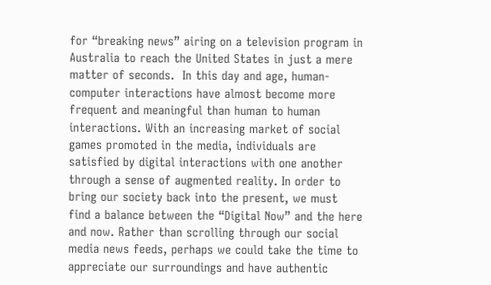for “breaking news” airing on a television program in Australia to reach the United States in just a mere matter of seconds.  In this day and age, human-computer interactions have almost become more frequent and meaningful than human to human interactions. With an increasing market of social games promoted in the media, individuals are satisfied by digital interactions with one another through a sense of augmented reality. In order to bring our society back into the present, we must find a balance between the “Digital Now” and the here and now. Rather than scrolling through our social media news feeds, perhaps we could take the time to appreciate our surroundings and have authentic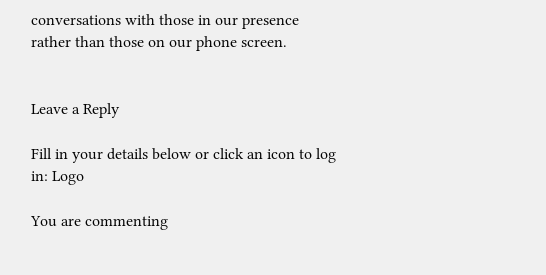conversations with those in our presence rather than those on our phone screen.


Leave a Reply

Fill in your details below or click an icon to log in: Logo

You are commenting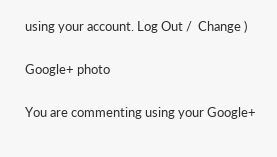using your account. Log Out /  Change )

Google+ photo

You are commenting using your Google+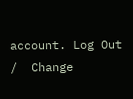account. Log Out /  Change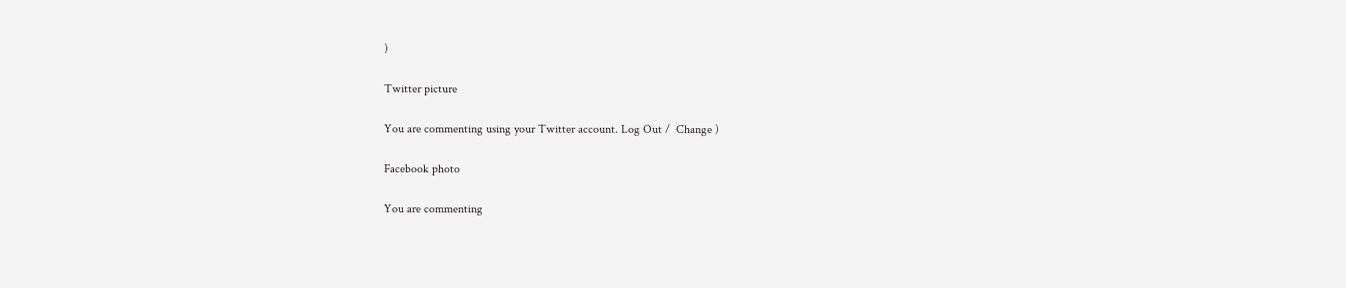)

Twitter picture

You are commenting using your Twitter account. Log Out /  Change )

Facebook photo

You are commenting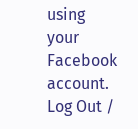using your Facebook account. Log Out /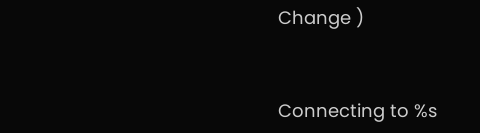Change )


Connecting to %s